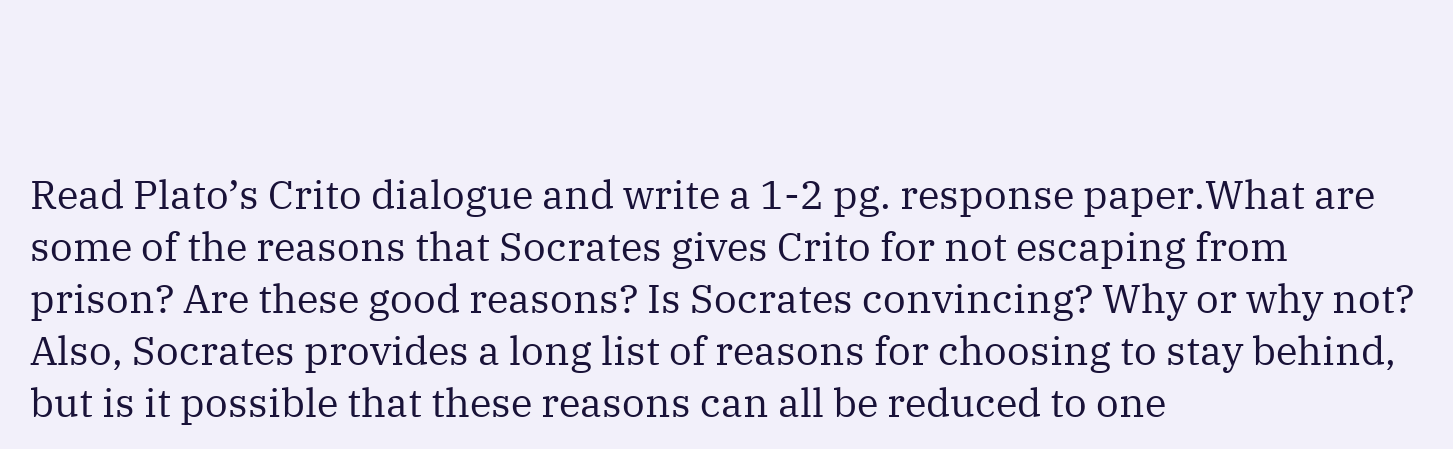Read Plato’s Crito dialogue and write a 1-2 pg. response paper.What are some of the reasons that Socrates gives Crito for not escaping from prison? Are these good reasons? Is Socrates convincing? Why or why not? Also, Socrates provides a long list of reasons for choosing to stay behind, but is it possible that these reasons can all be reduced to one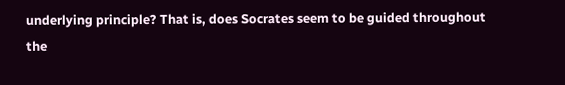underlying principle? That is, does Socrates seem to be guided throughout the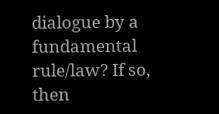dialogue by a fundamental rule/law? If so, then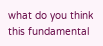what do you think this fundamental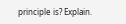principle is? Explain.